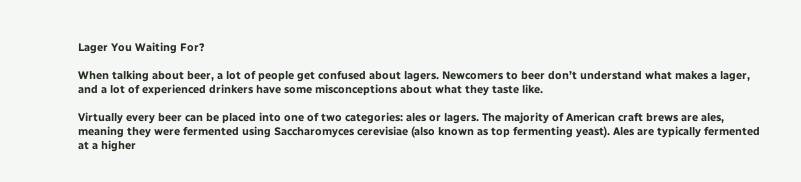Lager You Waiting For?

When talking about beer, a lot of people get confused about lagers. Newcomers to beer don’t understand what makes a lager, and a lot of experienced drinkers have some misconceptions about what they taste like.

Virtually every beer can be placed into one of two categories: ales or lagers. The majority of American craft brews are ales, meaning they were fermented using Saccharomyces cerevisiae (also known as top fermenting yeast). Ales are typically fermented at a higher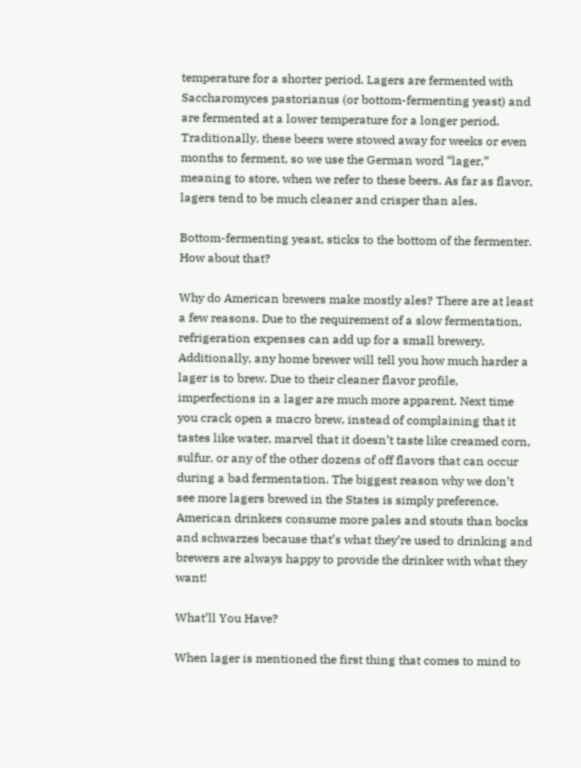temperature for a shorter period. Lagers are fermented with Saccharomyces pastorianus (or bottom-fermenting yeast) and are fermented at a lower temperature for a longer period. Traditionally, these beers were stowed away for weeks or even months to ferment, so we use the German word “lager,” meaning to store, when we refer to these beers. As far as flavor, lagers tend to be much cleaner and crisper than ales.

Bottom-fermenting yeast, sticks to the bottom of the fermenter. How about that?

Why do American brewers make mostly ales? There are at least a few reasons. Due to the requirement of a slow fermentation, refrigeration expenses can add up for a small brewery. Additionally, any home brewer will tell you how much harder a lager is to brew. Due to their cleaner flavor profile, imperfections in a lager are much more apparent. Next time you crack open a macro brew, instead of complaining that it tastes like water, marvel that it doesn’t taste like creamed corn, sulfur, or any of the other dozens of off flavors that can occur during a bad fermentation. The biggest reason why we don’t see more lagers brewed in the States is simply preference. American drinkers consume more pales and stouts than bocks and schwarzes because that’s what they’re used to drinking and brewers are always happy to provide the drinker with what they want!

What’ll You Have?

When lager is mentioned the first thing that comes to mind to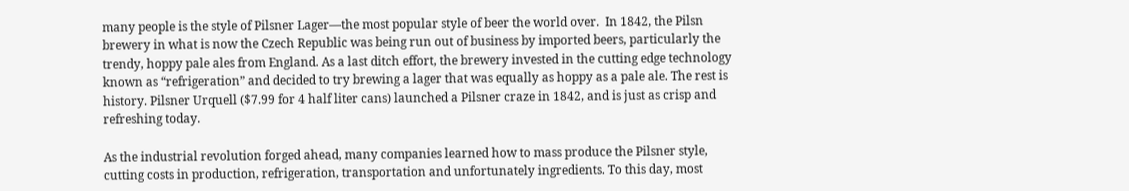many people is the style of Pilsner Lager—the most popular style of beer the world over.  In 1842, the Pilsn brewery in what is now the Czech Republic was being run out of business by imported beers, particularly the trendy, hoppy pale ales from England. As a last ditch effort, the brewery invested in the cutting edge technology known as “refrigeration” and decided to try brewing a lager that was equally as hoppy as a pale ale. The rest is history. Pilsner Urquell ($7.99 for 4 half liter cans) launched a Pilsner craze in 1842, and is just as crisp and refreshing today.

As the industrial revolution forged ahead, many companies learned how to mass produce the Pilsner style, cutting costs in production, refrigeration, transportation and unfortunately ingredients. To this day, most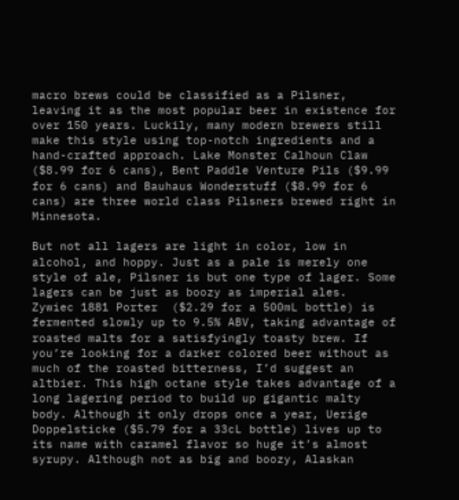macro brews could be classified as a Pilsner, leaving it as the most popular beer in existence for over 150 years. Luckily, many modern brewers still make this style using top-notch ingredients and a hand-crafted approach. Lake Monster Calhoun Claw ($8.99 for 6 cans), Bent Paddle Venture Pils ($9.99 for 6 cans) and Bauhaus Wonderstuff ($8.99 for 6 cans) are three world class Pilsners brewed right in Minnesota.

But not all lagers are light in color, low in alcohol, and hoppy. Just as a pale is merely one style of ale, Pilsner is but one type of lager. Some lagers can be just as boozy as imperial ales.  Zywiec 1881 Porter  ($2.29 for a 500mL bottle) is fermented slowly up to 9.5% ABV, taking advantage of roasted malts for a satisfyingly toasty brew. If you’re looking for a darker colored beer without as much of the roasted bitterness, I’d suggest an altbier. This high octane style takes advantage of a long lagering period to build up gigantic malty body. Although it only drops once a year, Uerige Doppelsticke ($5.79 for a 33cL bottle) lives up to its name with caramel flavor so huge it’s almost syrupy. Although not as big and boozy, Alaskan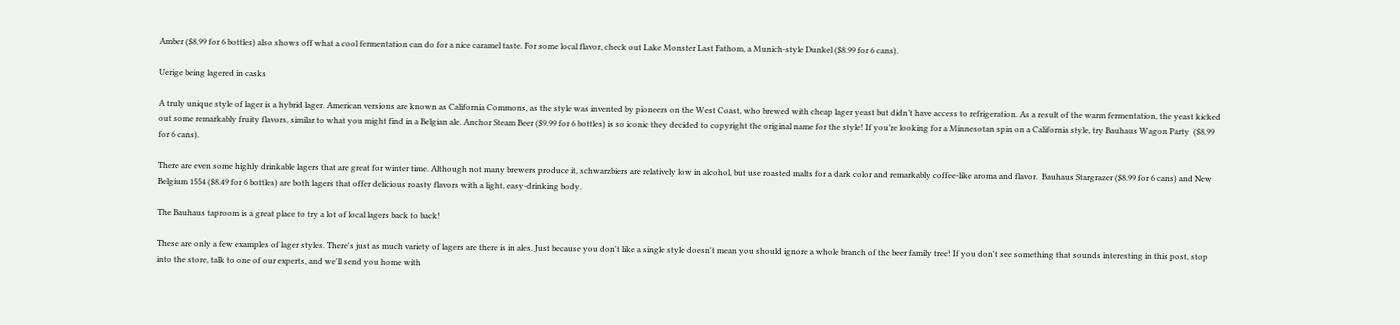Amber ($8.99 for 6 bottles) also shows off what a cool fermentation can do for a nice caramel taste. For some local flavor, check out Lake Monster Last Fathom, a Munich-style Dunkel ($8.99 for 6 cans).

Uerige being lagered in casks

A truly unique style of lager is a hybrid lager. American versions are known as California Commons, as the style was invented by pioneers on the West Coast, who brewed with cheap lager yeast but didn’t have access to refrigeration. As a result of the warm fermentation, the yeast kicked out some remarkably fruity flavors, similar to what you might find in a Belgian ale. Anchor Steam Beer ($9.99 for 6 bottles) is so iconic they decided to copyright the original name for the style! If you’re looking for a Minnesotan spin on a California style, try Bauhaus Wagon Party  ($8.99 for 6 cans).

There are even some highly drinkable lagers that are great for winter time. Although not many brewers produce it, schwarzbiers are relatively low in alcohol, but use roasted malts for a dark color and remarkably coffee-like aroma and flavor.  Bauhaus Stargrazer ($8.99 for 6 cans) and New Belgium 1554 ($8.49 for 6 bottles) are both lagers that offer delicious roasty flavors with a light, easy-drinking body.

The Bauhaus taproom is a great place to try a lot of local lagers back to back!

These are only a few examples of lager styles. There's just as much variety of lagers are there is in ales. Just because you don't like a single style doesn't mean you should ignore a whole branch of the beer family tree! If you don't see something that sounds interesting in this post, stop into the store, talk to one of our experts, and we'll send you home with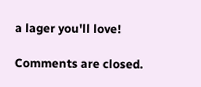a lager you'll love!

Comments are closed.